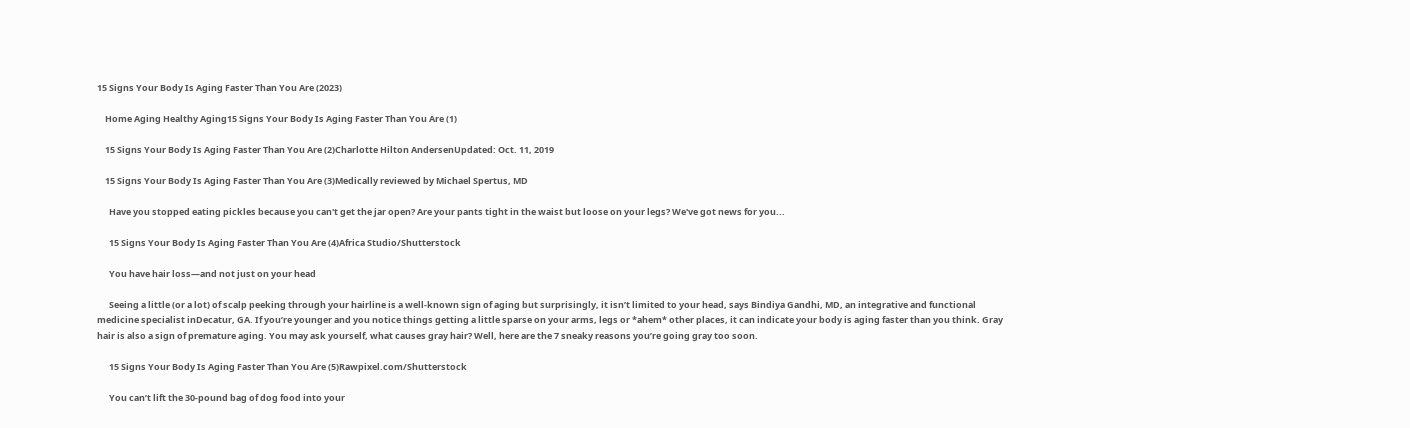15 Signs Your Body Is Aging Faster Than You Are (2023)

    Home Aging Healthy Aging15 Signs Your Body Is Aging Faster Than You Are (1)

    15 Signs Your Body Is Aging Faster Than You Are (2)Charlotte Hilton AndersenUpdated: Oct. 11, 2019

    15 Signs Your Body Is Aging Faster Than You Are (3)Medically reviewed by Michael Spertus, MD

      Have you stopped eating pickles because you can't get the jar open? Are your pants tight in the waist but loose on your legs? We've got news for you...

      15 Signs Your Body Is Aging Faster Than You Are (4)Africa Studio/Shutterstock

      You have hair loss—and not just on your head

      Seeing a little (or a lot) of scalp peeking through your hairline is a well-known sign of aging but surprisingly, it isn’t limited to your head, says Bindiya Gandhi, MD, an integrative and functional medicine specialist inDecatur, GA. If you’re younger and you notice things getting a little sparse on your arms, legs or *ahem* other places, it can indicate your body is aging faster than you think. Gray hair is also a sign of premature aging. You may ask yourself, what causes gray hair? Well, here are the 7 sneaky reasons you’re going gray too soon.

      15 Signs Your Body Is Aging Faster Than You Are (5)Rawpixel.com/Shutterstock

      You can’t lift the 30-pound bag of dog food into your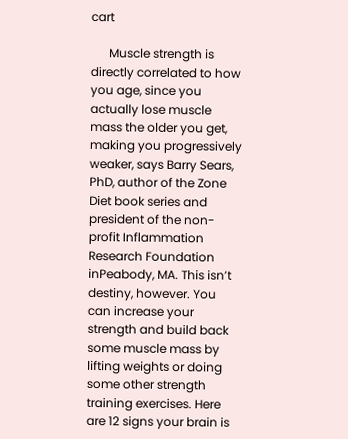cart

      Muscle strength is directly correlated to how you age, since you actually lose muscle mass the older you get, making you progressively weaker, says Barry Sears, PhD, author of the Zone Diet book series and president of the non-profit Inflammation Research Foundation inPeabody, MA. This isn’t destiny, however. You can increase your strength and build back some muscle mass by lifting weights or doing some other strength training exercises. Here are 12 signs your brain is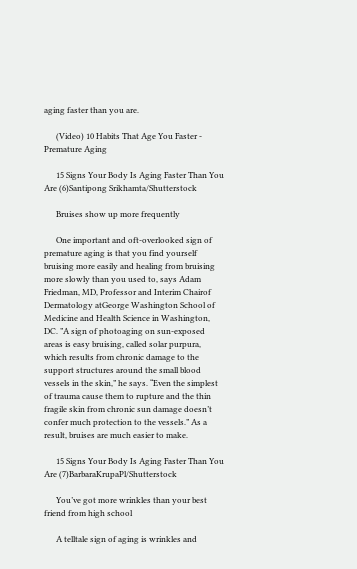aging faster than you are.

      (Video) 10 Habits That Age You Faster - Premature Aging

      15 Signs Your Body Is Aging Faster Than You Are (6)Santipong Srikhamta/Shutterstock

      Bruises show up more frequently

      One important and oft-overlooked sign of premature aging is that you find yourself bruising more easily and healing from bruising more slowly than you used to, says Adam Friedman, MD, Professor and Interim Chairof Dermatology atGeorge Washington School of Medicine and Health Science in Washington, DC. ”A sign of photoaging on sun-exposed areas is easy bruising, called solar purpura, which results from chronic damage to the support structures around the small blood vessels in the skin,” he says. “Even the simplest of trauma cause them to rupture and the thin fragile skin from chronic sun damage doesn’t confer much protection to the vessels.” As a result, bruises are much easier to make.

      15 Signs Your Body Is Aging Faster Than You Are (7)BarbaraKrupaPl/Shutterstock

      You’ve got more wrinkles than your best friend from high school

      A telltale sign of aging is wrinkles and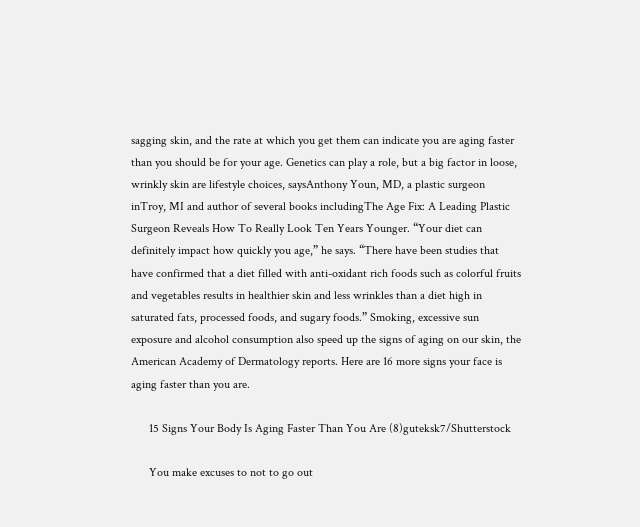sagging skin, and the rate at which you get them can indicate you are aging faster than you should be for your age. Genetics can play a role, but a big factor in loose, wrinkly skin are lifestyle choices, saysAnthony Youn, MD, a plastic surgeon inTroy, MI and author of several books includingThe Age Fix: A Leading Plastic Surgeon Reveals How To Really Look Ten Years Younger. “Your diet can definitely impact how quickly you age,” he says. “There have been studies that have confirmed that a diet filled with anti-oxidant rich foods such as colorful fruits and vegetables results in healthier skin and less wrinkles than a diet high in saturated fats, processed foods, and sugary foods.” Smoking, excessive sun exposure and alcohol consumption also speed up the signs of aging on our skin, the American Academy of Dermatology reports. Here are 16 more signs your face is aging faster than you are.

      15 Signs Your Body Is Aging Faster Than You Are (8)guteksk7/Shutterstock

      You make excuses to not to go out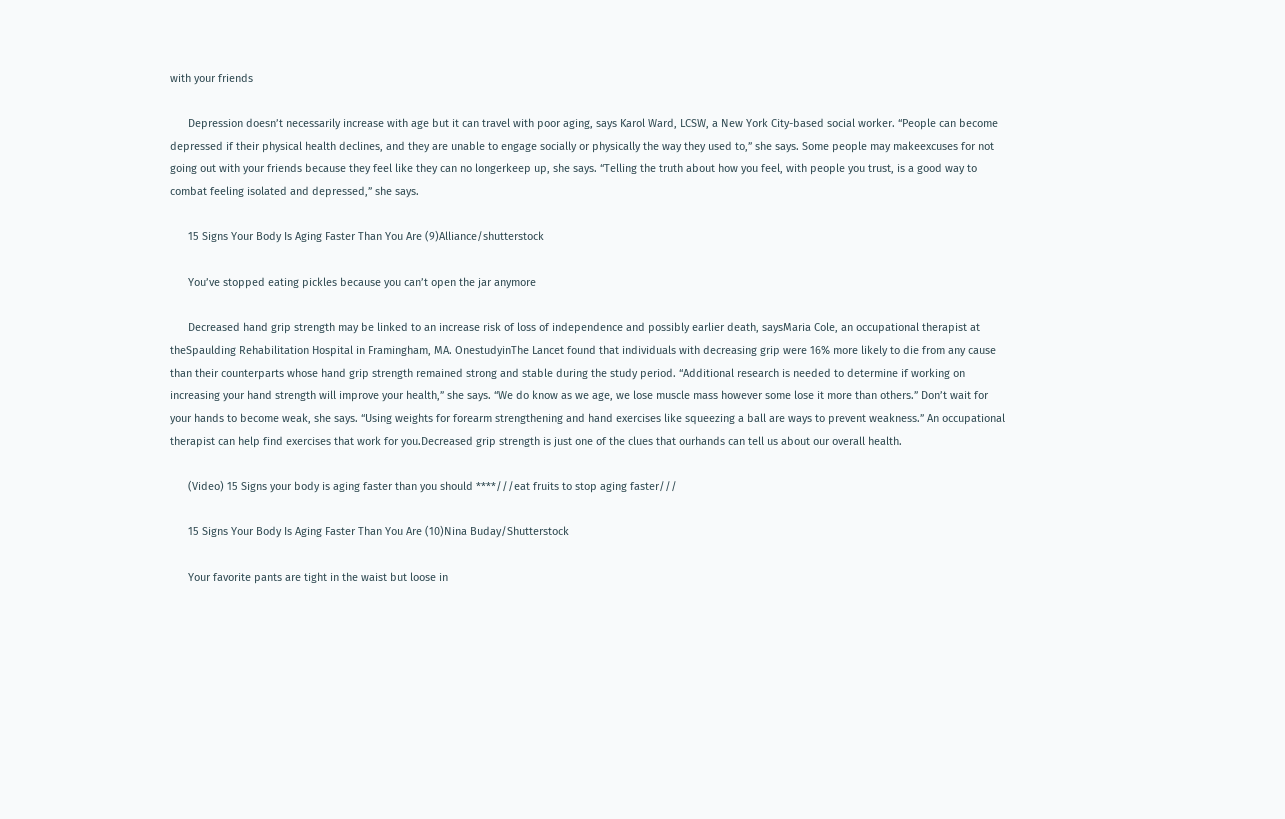with your friends

      Depression doesn’t necessarily increase with age but it can travel with poor aging, says Karol Ward, LCSW, a New York City-based social worker. “People can become depressed if their physical health declines, and they are unable to engage socially or physically the way they used to,” she says. Some people may makeexcuses for not going out with your friends because they feel like they can no longerkeep up, she says. “Telling the truth about how you feel, with people you trust, is a good way to combat feeling isolated and depressed,” she says.

      15 Signs Your Body Is Aging Faster Than You Are (9)Alliance/shutterstock

      You’ve stopped eating pickles because you can’t open the jar anymore

      Decreased hand grip strength may be linked to an increase risk of loss of independence and possibly earlier death, saysMaria Cole, an occupational therapist at theSpaulding Rehabilitation Hospital in Framingham, MA. OnestudyinThe Lancet found that individuals with decreasing grip were 16% more likely to die from any cause than their counterparts whose hand grip strength remained strong and stable during the study period. “Additional research is needed to determine if working on increasing your hand strength will improve your health,” she says. “We do know as we age, we lose muscle mass however some lose it more than others.” Don’t wait for your hands to become weak, she says. “Using weights for forearm strengthening and hand exercises like squeezing a ball are ways to prevent weakness.” An occupational therapist can help find exercises that work for you.Decreased grip strength is just one of the clues that ourhands can tell us about our overall health.

      (Video) 15 Signs your body is aging faster than you should ****///eat fruits to stop aging faster///

      15 Signs Your Body Is Aging Faster Than You Are (10)Nina Buday/Shutterstock

      Your favorite pants are tight in the waist but loose in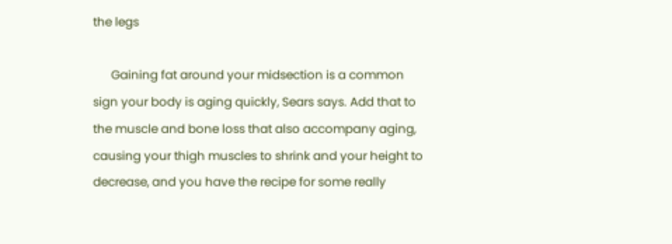the legs

      Gaining fat around your midsection is a common sign your body is aging quickly, Sears says. Add that to the muscle and bone loss that also accompany aging, causing your thigh muscles to shrink and your height to decrease, and you have the recipe for some really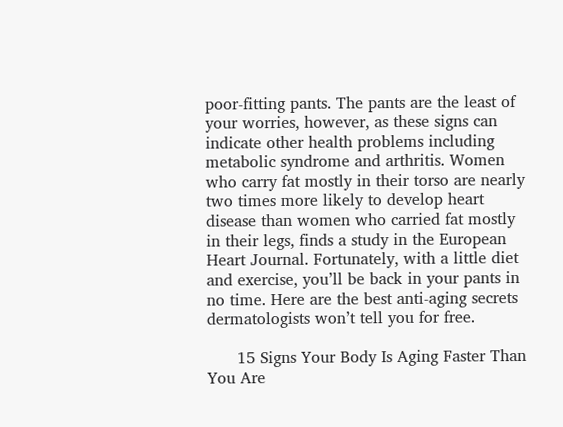poor-fitting pants. The pants are the least of your worries, however, as these signs can indicate other health problems including metabolic syndrome and arthritis. Women who carry fat mostly in their torso are nearly two times more likely to develop heart disease than women who carried fat mostly in their legs, finds a study in the European Heart Journal. Fortunately, with a little diet and exercise, you’ll be back in your pants in no time. Here are the best anti-aging secrets dermatologists won’t tell you for free.

      15 Signs Your Body Is Aging Faster Than You Are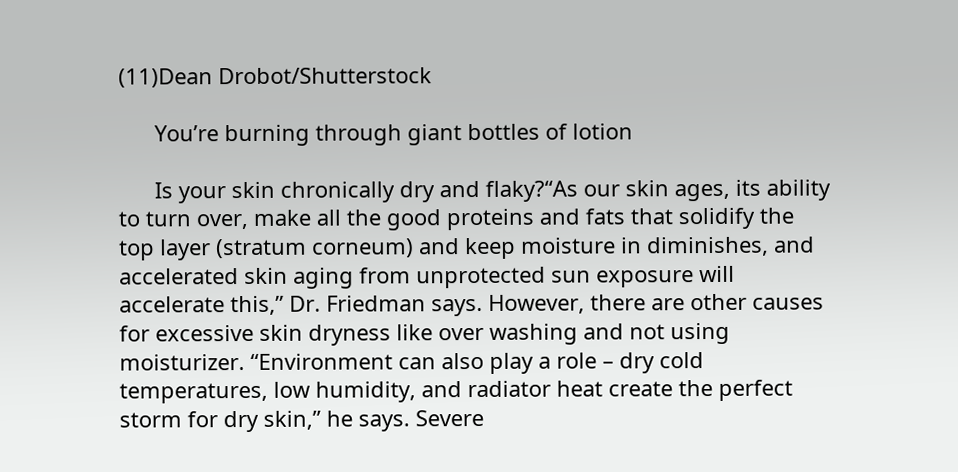(11)Dean Drobot/Shutterstock

      You’re burning through giant bottles of lotion

      Is your skin chronically dry and flaky?“As our skin ages, its ability to turn over, make all the good proteins and fats that solidify the top layer (stratum corneum) and keep moisture in diminishes, and accelerated skin aging from unprotected sun exposure will accelerate this,” Dr. Friedman says. However, there are other causes for excessive skin dryness like over washing and not using moisturizer. “Environment can also play a role – dry cold temperatures, low humidity, and radiator heat create the perfect storm for dry skin,” he says. Severe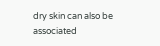dry skin can also be associated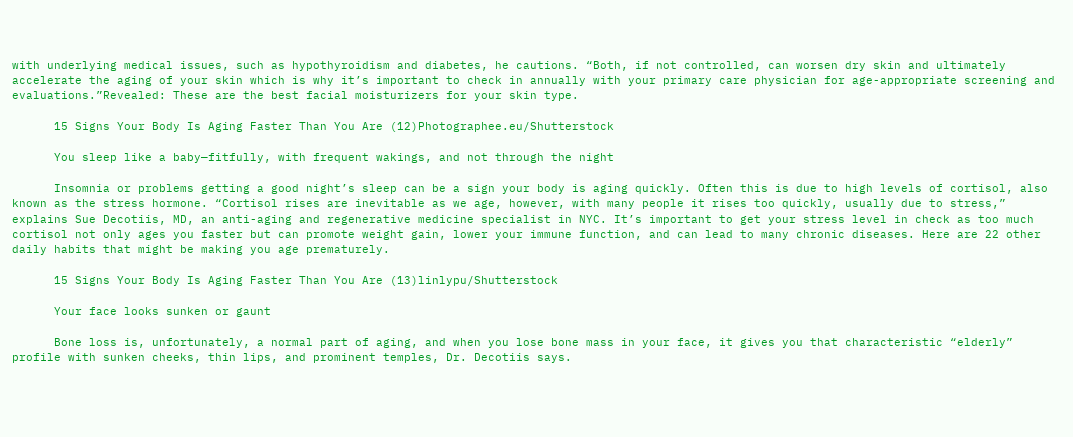with underlying medical issues, such as hypothyroidism and diabetes, he cautions. “Both, if not controlled, can worsen dry skin and ultimately accelerate the aging of your skin which is why it’s important to check in annually with your primary care physician for age-appropriate screening and evaluations.”Revealed: These are the best facial moisturizers for your skin type.

      15 Signs Your Body Is Aging Faster Than You Are (12)Photographee.eu/Shutterstock

      You sleep like a baby—fitfully, with frequent wakings, and not through the night

      Insomnia or problems getting a good night’s sleep can be a sign your body is aging quickly. Often this is due to high levels of cortisol, also known as the stress hormone. “Cortisol rises are inevitable as we age, however, with many people it rises too quickly, usually due to stress,” explains Sue Decotiis, MD, an anti-aging and regenerative medicine specialist in NYC. It’s important to get your stress level in check as too much cortisol not only ages you faster but can promote weight gain, lower your immune function, and can lead to many chronic diseases. Here are 22 other daily habits that might be making you age prematurely.

      15 Signs Your Body Is Aging Faster Than You Are (13)linlypu/Shutterstock

      Your face looks sunken or gaunt

      Bone loss is, unfortunately, a normal part of aging, and when you lose bone mass in your face, it gives you that characteristic “elderly” profile with sunken cheeks, thin lips, and prominent temples, Dr. Decotiis says.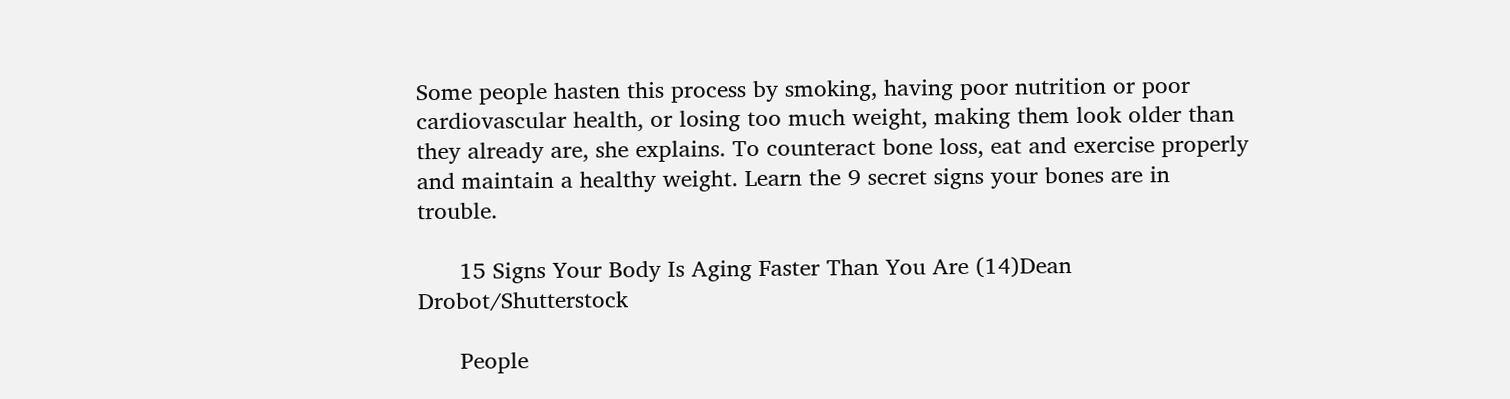Some people hasten this process by smoking, having poor nutrition or poor cardiovascular health, or losing too much weight, making them look older than they already are, she explains. To counteract bone loss, eat and exercise properly and maintain a healthy weight. Learn the 9 secret signs your bones are in trouble.

      15 Signs Your Body Is Aging Faster Than You Are (14)Dean Drobot/Shutterstock

      People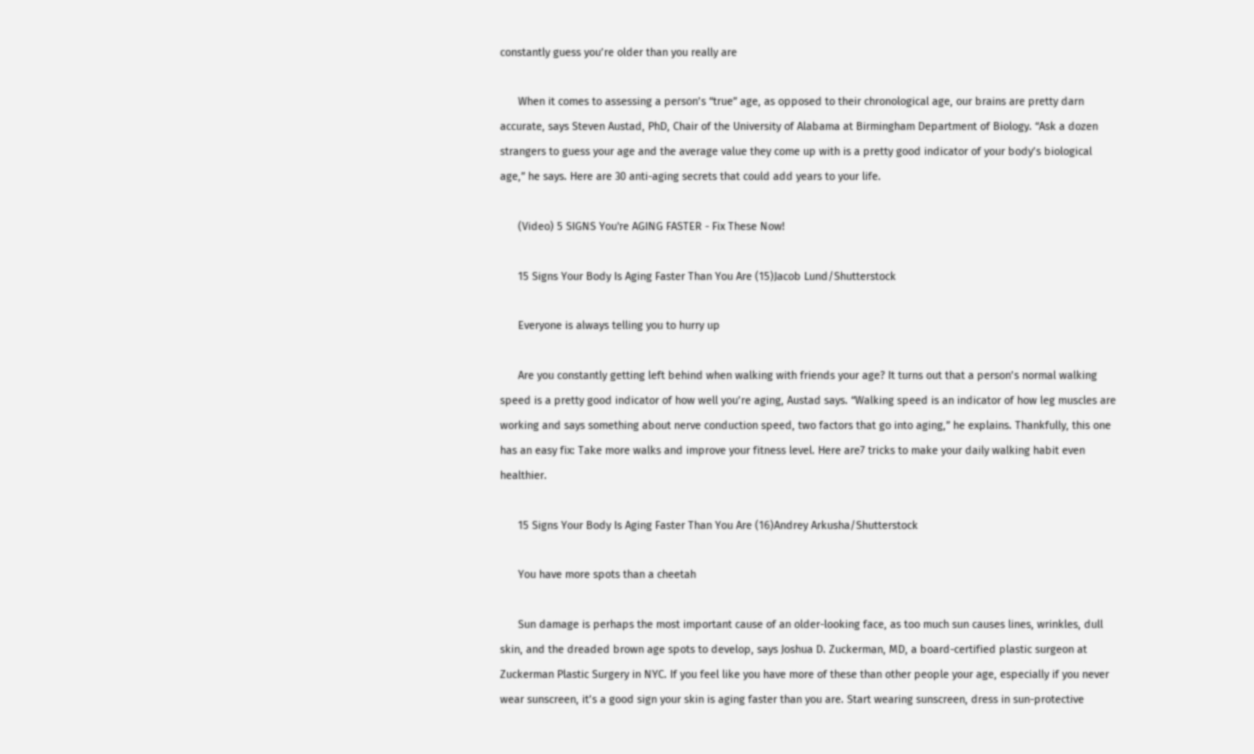constantly guess you’re older than you really are

      When it comes to assessing a person’s “true” age, as opposed to their chronological age, our brains are pretty darn accurate, says Steven Austad, PhD, Chair of the University of Alabama at Birmingham Department of Biology. “Ask a dozen strangers to guess your age and the average value they come up with is a pretty good indicator of your body’s biological age,” he says. Here are 30 anti-aging secrets that could add years to your life.

      (Video) 5 SIGNS You're AGING FASTER - Fix These Now!

      15 Signs Your Body Is Aging Faster Than You Are (15)Jacob Lund/Shutterstock

      Everyone is always telling you to hurry up

      Are you constantly getting left behind when walking with friends your age? It turns out that a person’s normal walking speed is a pretty good indicator of how well you’re aging, Austad says. “Walking speed is an indicator of how leg muscles are working and says something about nerve conduction speed, two factors that go into aging,” he explains. Thankfully, this one has an easy fix: Take more walks and improve your fitness level. Here are7 tricks to make your daily walking habit even healthier.

      15 Signs Your Body Is Aging Faster Than You Are (16)Andrey Arkusha/Shutterstock

      You have more spots than a cheetah

      Sun damage is perhaps the most important cause of an older-looking face, as too much sun causes lines, wrinkles, dull skin, and the dreaded brown age spots to develop, says Joshua D. Zuckerman, MD, a board-certified plastic surgeon at Zuckerman Plastic Surgery in NYC. If you feel like you have more of these than other people your age, especially if you never wear sunscreen, it’s a good sign your skin is aging faster than you are. Start wearing sunscreen, dress in sun-protective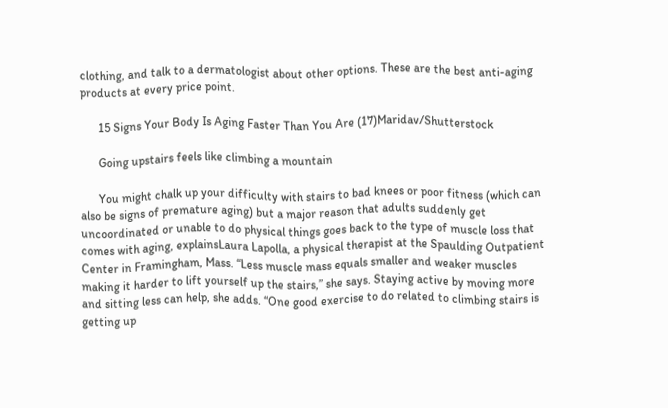clothing, and talk to a dermatologist about other options. These are the best anti-aging products at every price point.

      15 Signs Your Body Is Aging Faster Than You Are (17)Maridav/Shutterstock

      Going upstairs feels like climbing a mountain

      You might chalk up your difficulty with stairs to bad knees or poor fitness (which can also be signs of premature aging) but a major reason that adults suddenly get uncoordinated or unable to do physical things goes back to the type of muscle loss that comes with aging, explainsLaura Lapolla, a physical therapist at the Spaulding Outpatient Center in Framingham, Mass. “Less muscle mass equals smaller and weaker muscles making it harder to lift yourself up the stairs,” she says. Staying active by moving more and sitting less can help, she adds. “One good exercise to do related to climbing stairs is getting up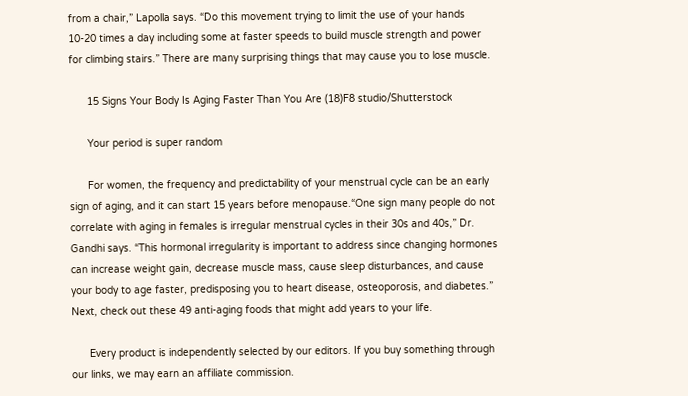from a chair,” Lapolla says. “Do this movement trying to limit the use of your hands 10-20 times a day including some at faster speeds to build muscle strength and power for climbing stairs.” There are many surprising things that may cause you to lose muscle.

      15 Signs Your Body Is Aging Faster Than You Are (18)F8 studio/Shutterstock

      Your period is super random

      For women, the frequency and predictability of your menstrual cycle can be an early sign of aging, and it can start 15 years before menopause.“One sign many people do not correlate with aging in females is irregular menstrual cycles in their 30s and 40s,” Dr. Gandhi says. “This hormonal irregularity is important to address since changing hormones can increase weight gain, decrease muscle mass, cause sleep disturbances, and cause your body to age faster, predisposing you to heart disease, osteoporosis, and diabetes.” Next, check out these 49 anti-aging foods that might add years to your life.

      Every product is independently selected by our editors. If you buy something through our links, we may earn an affiliate commission.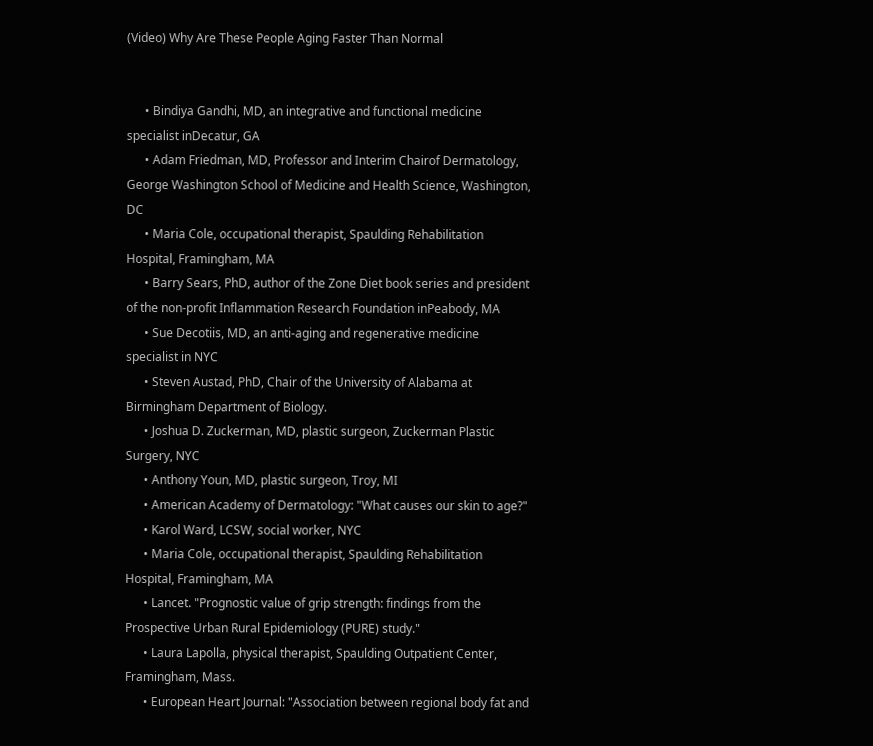(Video) Why Are These People Aging Faster Than Normal


      • Bindiya Gandhi, MD, an integrative and functional medicine specialist inDecatur, GA
      • Adam Friedman, MD, Professor and Interim Chairof Dermatology, George Washington School of Medicine and Health Science, Washington, DC
      • Maria Cole, occupational therapist, Spaulding Rehabilitation Hospital, Framingham, MA
      • Barry Sears, PhD, author of the Zone Diet book series and president of the non-profit Inflammation Research Foundation inPeabody, MA
      • Sue Decotiis, MD, an anti-aging and regenerative medicine specialist in NYC
      • Steven Austad, PhD, Chair of the University of Alabama at Birmingham Department of Biology.
      • Joshua D. Zuckerman, MD, plastic surgeon, Zuckerman Plastic Surgery, NYC
      • Anthony Youn, MD, plastic surgeon, Troy, MI
      • American Academy of Dermatology: "What causes our skin to age?"
      • Karol Ward, LCSW, social worker, NYC
      • Maria Cole, occupational therapist, Spaulding Rehabilitation Hospital, Framingham, MA
      • Lancet. "Prognostic value of grip strength: findings from the Prospective Urban Rural Epidemiology (PURE) study."
      • Laura Lapolla, physical therapist, Spaulding Outpatient Center, Framingham, Mass.
      • European Heart Journal: "Association between regional body fat and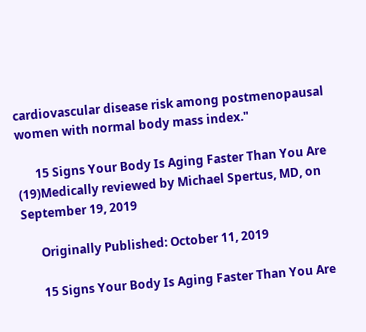cardiovascular disease risk among postmenopausal women with normal body mass index."

      15 Signs Your Body Is Aging Faster Than You Are (19)Medically reviewed by Michael Spertus, MD, on September 19, 2019

      Originally Published: October 11, 2019

      15 Signs Your Body Is Aging Faster Than You Are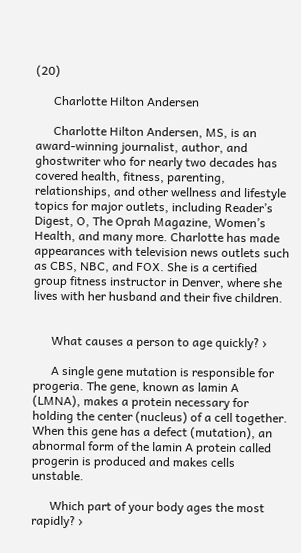(20)

      Charlotte Hilton Andersen

      Charlotte Hilton Andersen, MS, is an award-winning journalist, author, and ghostwriter who for nearly two decades has covered health, fitness, parenting, relationships, and other wellness and lifestyle topics for major outlets, including Reader’s Digest, O, The Oprah Magazine, Women’s Health, and many more. Charlotte has made appearances with television news outlets such as CBS, NBC, and FOX. She is a certified group fitness instructor in Denver, where she lives with her husband and their five children.


      What causes a person to age quickly? ›

      A single gene mutation is responsible for progeria. The gene, known as lamin A (LMNA), makes a protein necessary for holding the center (nucleus) of a cell together. When this gene has a defect (mutation), an abnormal form of the lamin A protein called progerin is produced and makes cells unstable.

      Which part of your body ages the most rapidly? ›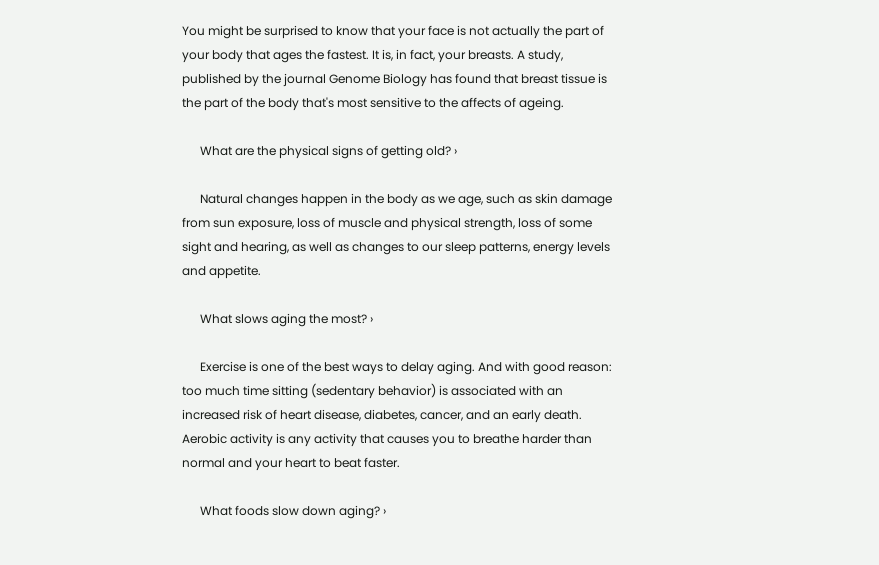You might be surprised to know that your face is not actually the part of your body that ages the fastest. It is, in fact, your breasts. A study, published by the journal Genome Biology has found that breast tissue is the part of the body that's most sensitive to the affects of ageing.

      What are the physical signs of getting old? ›

      Natural changes happen in the body as we age, such as skin damage from sun exposure, loss of muscle and physical strength, loss of some sight and hearing, as well as changes to our sleep patterns, energy levels and appetite.

      What slows aging the most? ›

      Exercise is one of the best ways to delay aging. And with good reason: too much time sitting (sedentary behavior) is associated with an increased risk of heart disease, diabetes, cancer, and an early death. Aerobic activity is any activity that causes you to breathe harder than normal and your heart to beat faster.

      What foods slow down aging? ›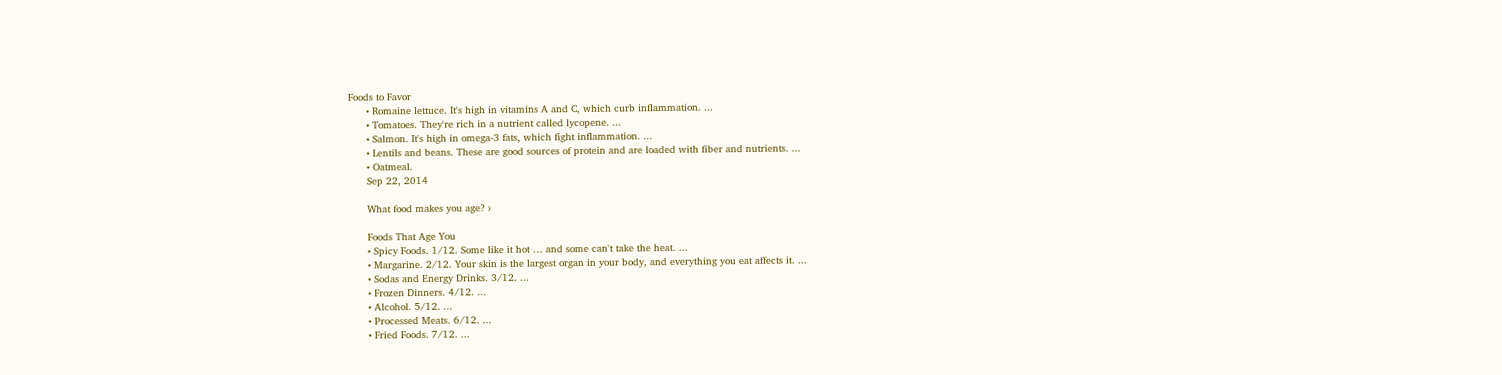Foods to Favor
      • Romaine lettuce. It's high in vitamins A and C, which curb inflammation. ...
      • Tomatoes. They're rich in a nutrient called lycopene. ...
      • Salmon. It's high in omega-3 fats, which fight inflammation. ...
      • Lentils and beans. These are good sources of protein and are loaded with fiber and nutrients. ...
      • Oatmeal.
      Sep 22, 2014

      What food makes you age? ›

      Foods That Age You
      • Spicy Foods. 1/12. Some like it hot … and some can't take the heat. ...
      • Margarine. 2/12. Your skin is the largest organ in your body, and everything you eat affects it. ...
      • Sodas and Energy Drinks. 3/12. ...
      • Frozen Dinners. 4/12. ...
      • Alcohol. 5/12. ...
      • Processed Meats. 6/12. ...
      • Fried Foods. 7/12. ...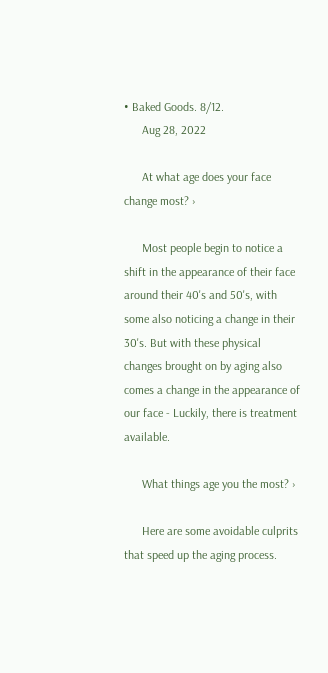• Baked Goods. 8/12.
      Aug 28, 2022

      At what age does your face change most? ›

      Most people begin to notice a shift in the appearance of their face around their 40's and 50's, with some also noticing a change in their 30's. But with these physical changes brought on by aging also comes a change in the appearance of our face - Luckily, there is treatment available.

      What things age you the most? ›

      Here are some avoidable culprits that speed up the aging process.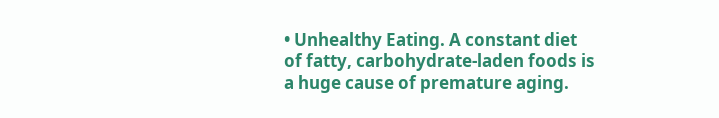• Unhealthy Eating. A constant diet of fatty, carbohydrate-laden foods is a huge cause of premature aging.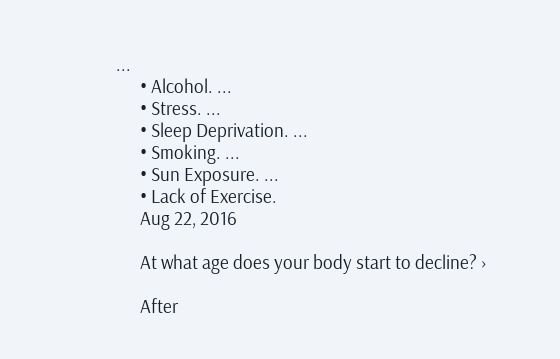...
      • Alcohol. ...
      • Stress. ...
      • Sleep Deprivation. ...
      • Smoking. ...
      • Sun Exposure. ...
      • Lack of Exercise.
      Aug 22, 2016

      At what age does your body start to decline? ›

      After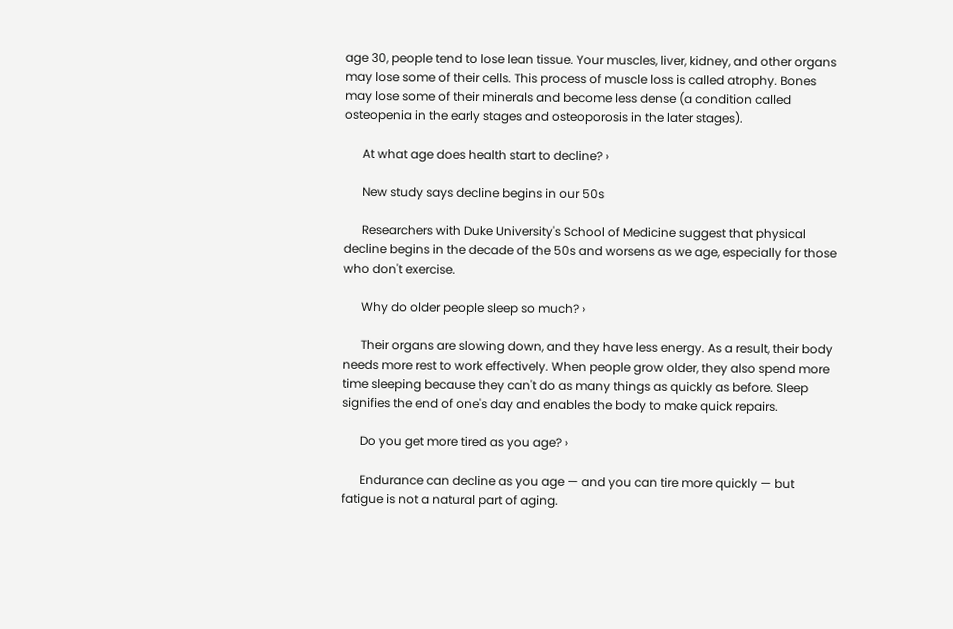age 30, people tend to lose lean tissue. Your muscles, liver, kidney, and other organs may lose some of their cells. This process of muscle loss is called atrophy. Bones may lose some of their minerals and become less dense (a condition called osteopenia in the early stages and osteoporosis in the later stages).

      At what age does health start to decline? ›

      New study says decline begins in our 50s

      Researchers with Duke University's School of Medicine suggest that physical decline begins in the decade of the 50s and worsens as we age, especially for those who don't exercise.

      Why do older people sleep so much? ›

      Their organs are slowing down, and they have less energy. As a result, their body needs more rest to work effectively. When people grow older, they also spend more time sleeping because they can't do as many things as quickly as before. Sleep signifies the end of one's day and enables the body to make quick repairs.

      Do you get more tired as you age? ›

      Endurance can decline as you age — and you can tire more quickly — but fatigue is not a natural part of aging.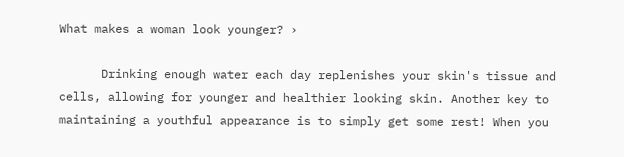What makes a woman look younger? ›

      Drinking enough water each day replenishes your skin's tissue and cells, allowing for younger and healthier looking skin. Another key to maintaining a youthful appearance is to simply get some rest! When you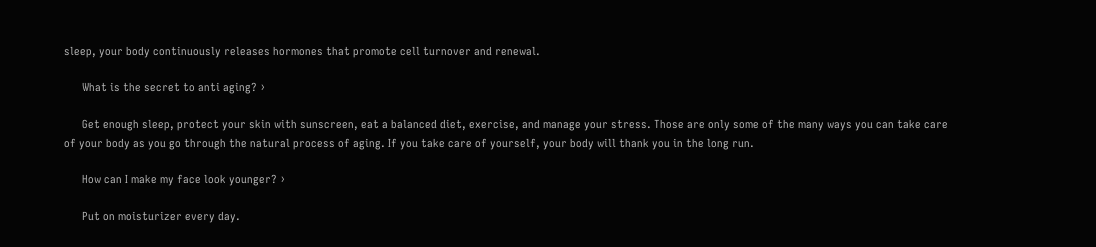sleep, your body continuously releases hormones that promote cell turnover and renewal.

      What is the secret to anti aging? ›

      Get enough sleep, protect your skin with sunscreen, eat a balanced diet, exercise, and manage your stress. Those are only some of the many ways you can take care of your body as you go through the natural process of aging. If you take care of yourself, your body will thank you in the long run.

      How can I make my face look younger? ›

      Put on moisturizer every day.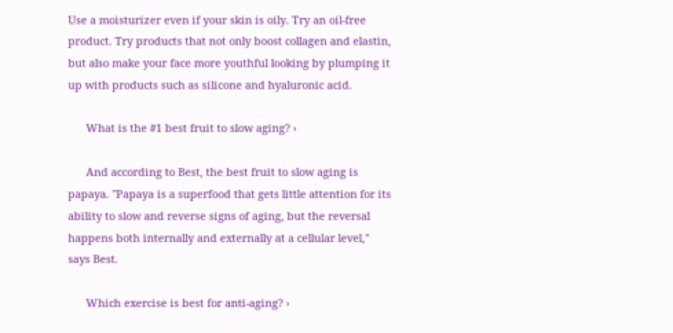Use a moisturizer even if your skin is oily. Try an oil-free product. Try products that not only boost collagen and elastin, but also make your face more youthful looking by plumping it up with products such as silicone and hyaluronic acid.

      What is the #1 best fruit to slow aging? ›

      And according to Best, the best fruit to slow aging is papaya. "Papaya is a superfood that gets little attention for its ability to slow and reverse signs of aging, but the reversal happens both internally and externally at a cellular level," says Best.

      Which exercise is best for anti-aging? ›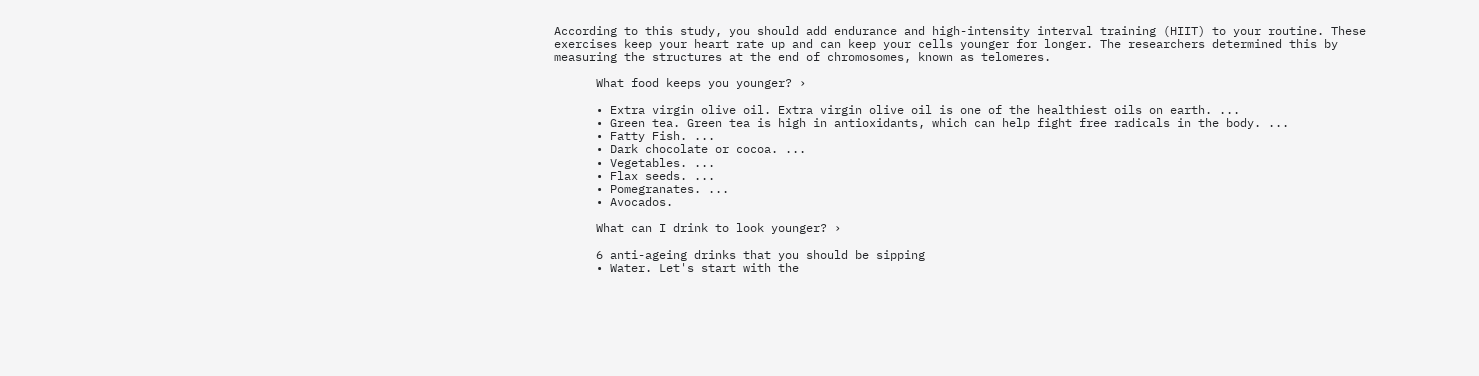According to this study, you should add endurance and high-intensity interval training (HIIT) to your routine. These exercises keep your heart rate up and can keep your cells younger for longer. The researchers determined this by measuring the structures at the end of chromosomes, known as telomeres.

      What food keeps you younger? ›

      • Extra virgin olive oil. Extra virgin olive oil is one of the healthiest oils on earth. ...
      • Green tea. Green tea is high in antioxidants, which can help fight free radicals in the body. ...
      • Fatty Fish. ...
      • Dark chocolate or cocoa. ...
      • Vegetables. ...
      • Flax seeds. ...
      • Pomegranates. ...
      • Avocados.

      What can I drink to look younger? ›

      6 anti-ageing drinks that you should be sipping
      • Water. Let's start with the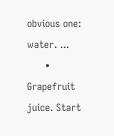obvious one: water. ...
      • Grapefruit juice. Start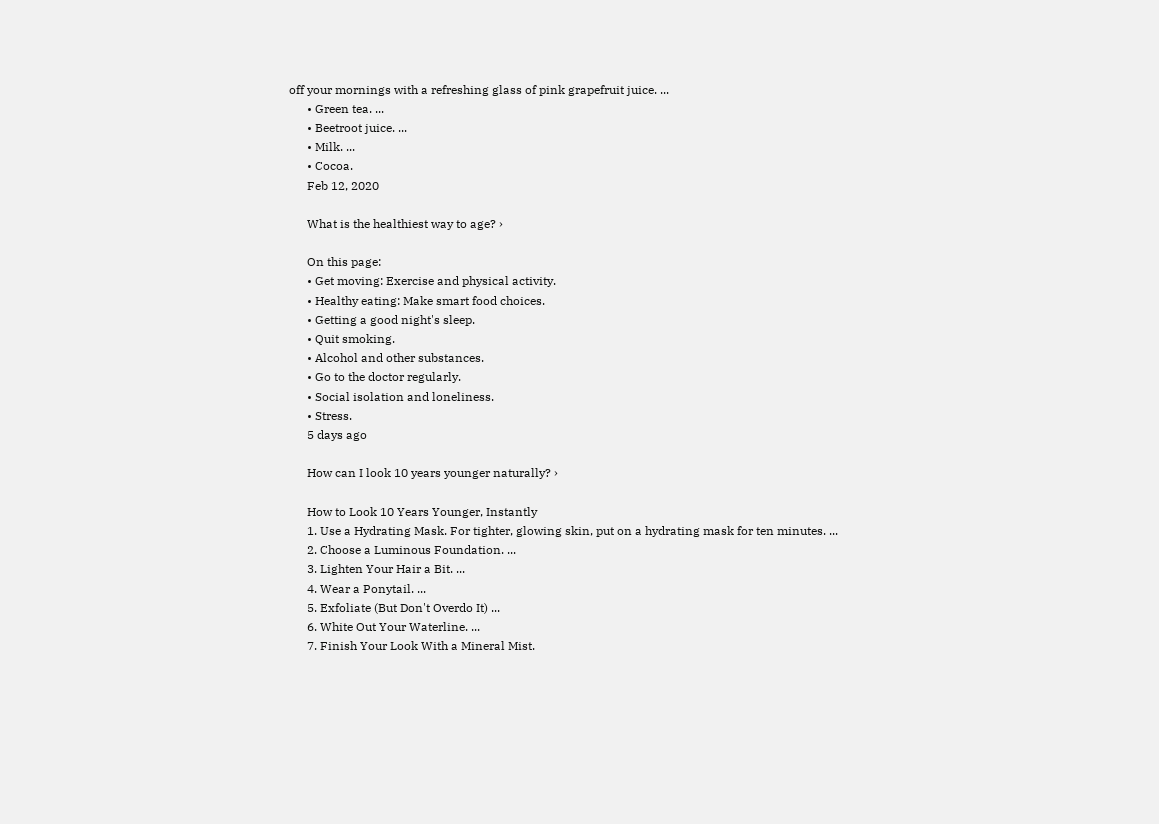off your mornings with a refreshing glass of pink grapefruit juice. ...
      • Green tea. ...
      • Beetroot juice. ...
      • Milk. ...
      • Cocoa.
      Feb 12, 2020

      What is the healthiest way to age? ›

      On this page:
      • Get moving: Exercise and physical activity.
      • Healthy eating: Make smart food choices.
      • Getting a good night's sleep.
      • Quit smoking.
      • Alcohol and other substances.
      • Go to the doctor regularly.
      • Social isolation and loneliness.
      • Stress.
      5 days ago

      How can I look 10 years younger naturally? ›

      How to Look 10 Years Younger, Instantly
      1. Use a Hydrating Mask. For tighter, glowing skin, put on a hydrating mask for ten minutes. ...
      2. Choose a Luminous Foundation. ...
      3. Lighten Your Hair a Bit. ...
      4. Wear a Ponytail. ...
      5. Exfoliate (But Don't Overdo It) ...
      6. White Out Your Waterline. ...
      7. Finish Your Look With a Mineral Mist.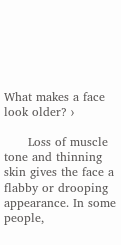What makes a face look older? ›

      Loss of muscle tone and thinning skin gives the face a flabby or drooping appearance. In some people,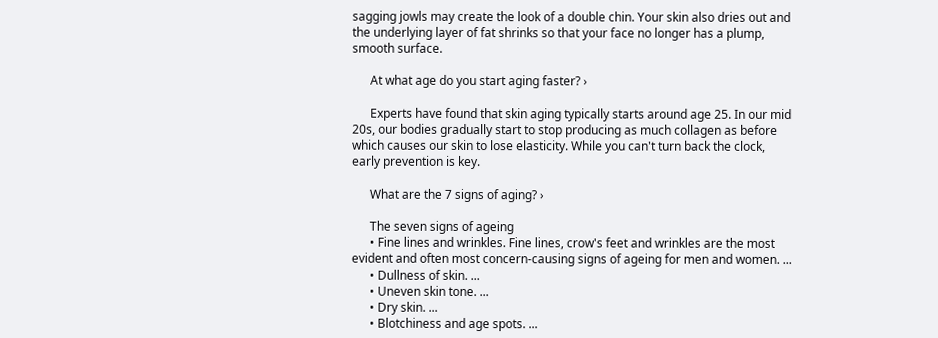sagging jowls may create the look of a double chin. Your skin also dries out and the underlying layer of fat shrinks so that your face no longer has a plump, smooth surface.

      At what age do you start aging faster? ›

      Experts have found that skin aging typically starts around age 25. In our mid 20s, our bodies gradually start to stop producing as much collagen as before which causes our skin to lose elasticity. While you can't turn back the clock, early prevention is key.

      What are the 7 signs of aging? ›

      The seven signs of ageing
      • Fine lines and wrinkles. Fine lines, crow's feet and wrinkles are the most evident and often most concern-causing signs of ageing for men and women. ...
      • Dullness of skin. ...
      • Uneven skin tone. ...
      • Dry skin. ...
      • Blotchiness and age spots. ...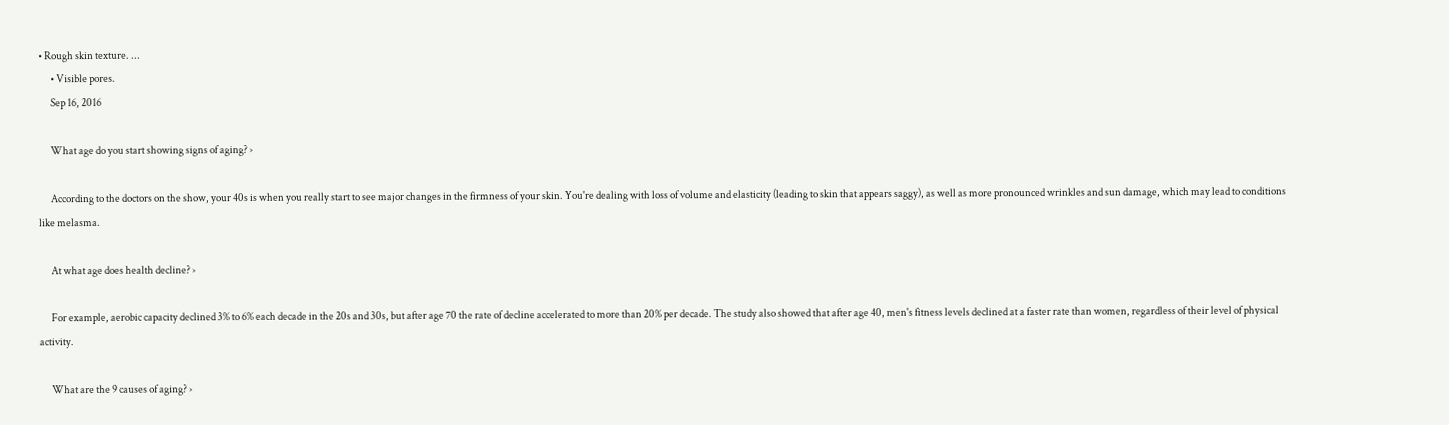• Rough skin texture. ...
      • Visible pores.
      Sep 16, 2016

      What age do you start showing signs of aging? ›

      According to the doctors on the show, your 40s is when you really start to see major changes in the firmness of your skin. You're dealing with loss of volume and elasticity (leading to skin that appears saggy), as well as more pronounced wrinkles and sun damage, which may lead to conditions like melasma.

      At what age does health decline? ›

      For example, aerobic capacity declined 3% to 6% each decade in the 20s and 30s, but after age 70 the rate of decline accelerated to more than 20% per decade. The study also showed that after age 40, men's fitness levels declined at a faster rate than women, regardless of their level of physical activity.

      What are the 9 causes of aging? ›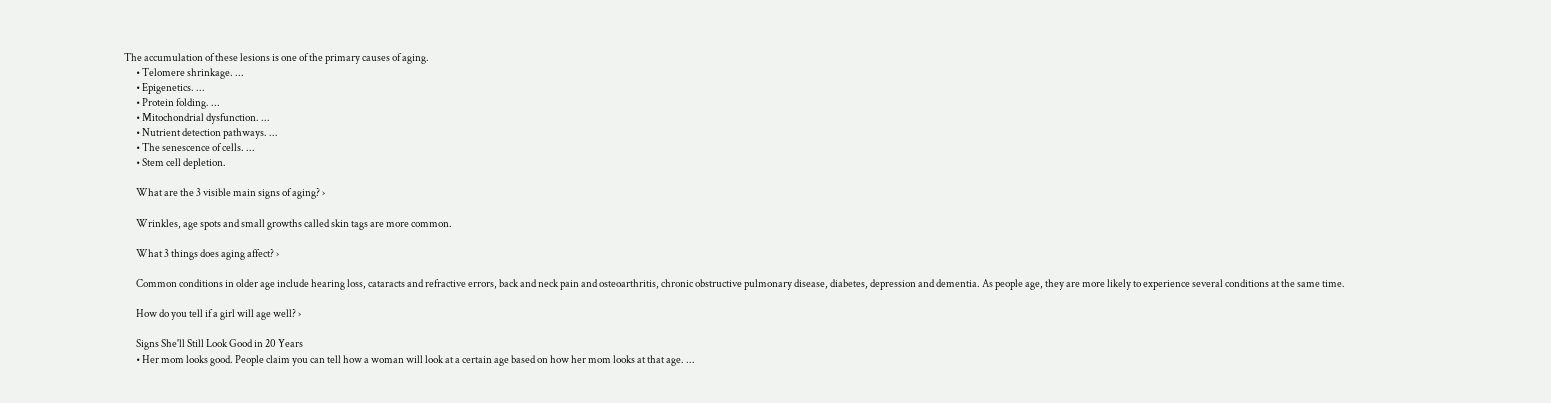The accumulation of these lesions is one of the primary causes of aging.
      • Telomere shrinkage. ...
      • Epigenetics. ...
      • Protein folding. ...
      • Mitochondrial dysfunction. ...
      • Nutrient detection pathways. ...
      • The senescence of cells. ...
      • Stem cell depletion.

      What are the 3 visible main signs of aging? ›

      Wrinkles, age spots and small growths called skin tags are more common.

      What 3 things does aging affect? ›

      Common conditions in older age include hearing loss, cataracts and refractive errors, back and neck pain and osteoarthritis, chronic obstructive pulmonary disease, diabetes, depression and dementia. As people age, they are more likely to experience several conditions at the same time.

      How do you tell if a girl will age well? ›

      Signs She'll Still Look Good in 20 Years
      • Her mom looks good. People claim you can tell how a woman will look at a certain age based on how her mom looks at that age. ...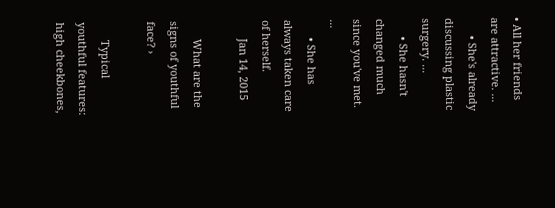• All her friends are attractive. ...
      • She's already discussing plastic surgery. ...
      • She hasn't changed much since you've met. ...
      • She has always taken care of herself.
      Jan 14, 2015

      What are the signs of youthful face? ›

      Typical youthful features: high cheekbones,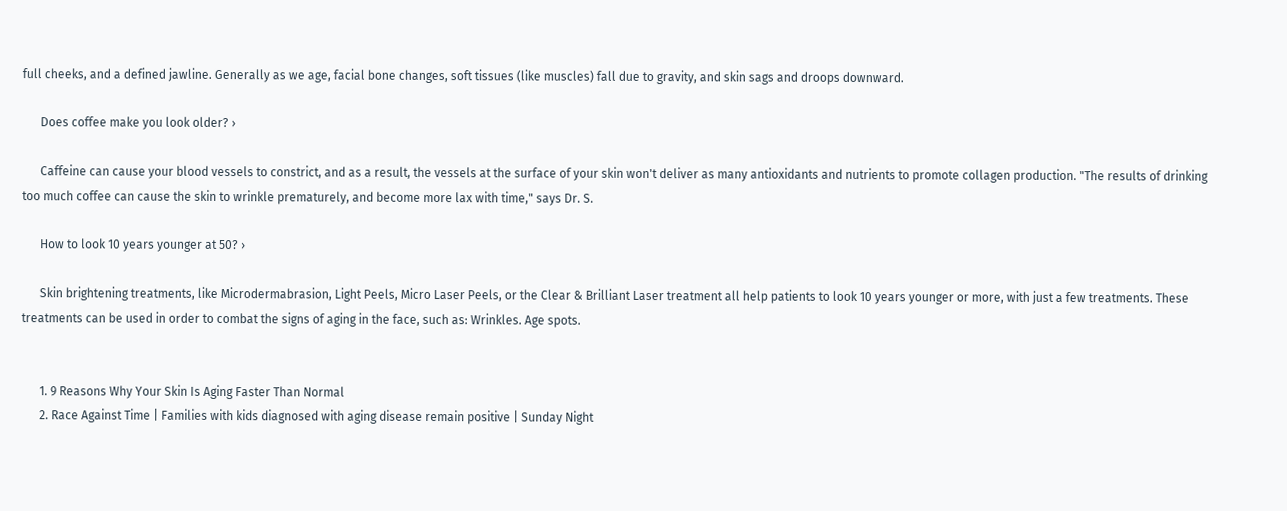full cheeks, and a defined jawline. Generally as we age, facial bone changes, soft tissues (like muscles) fall due to gravity, and skin sags and droops downward.

      Does coffee make you look older? ›

      Caffeine can cause your blood vessels to constrict, and as a result, the vessels at the surface of your skin won't deliver as many antioxidants and nutrients to promote collagen production. "The results of drinking too much coffee can cause the skin to wrinkle prematurely, and become more lax with time," says Dr. S.

      How to look 10 years younger at 50? ›

      Skin brightening treatments, like Microdermabrasion, Light Peels, Micro Laser Peels, or the Clear & Brilliant Laser treatment all help patients to look 10 years younger or more, with just a few treatments. These treatments can be used in order to combat the signs of aging in the face, such as: Wrinkles. Age spots.


      1. 9 Reasons Why Your Skin Is Aging Faster Than Normal
      2. Race Against Time | Families with kids diagnosed with aging disease remain positive | Sunday Night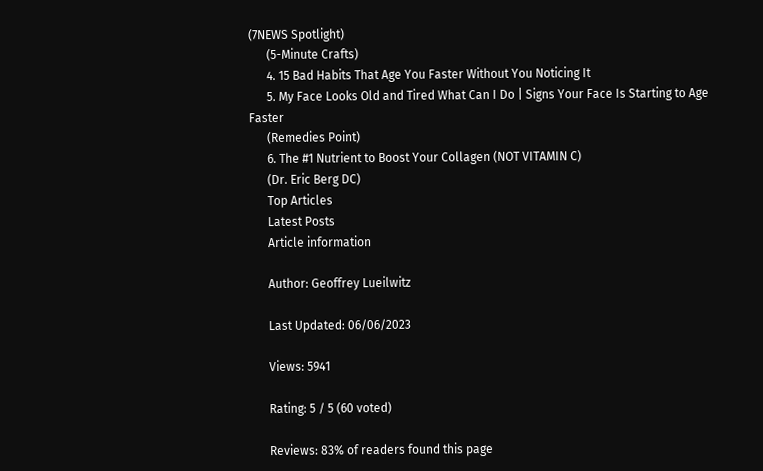(7NEWS Spotlight)
      (5-Minute Crafts)
      4. 15 Bad Habits That Age You Faster Without You Noticing It
      5. My Face Looks Old and Tired What Can I Do | Signs Your Face Is Starting to Age Faster
      (Remedies Point)
      6. The #1 Nutrient to Boost Your Collagen (NOT VITAMIN C)
      (Dr. Eric Berg DC)
      Top Articles
      Latest Posts
      Article information

      Author: Geoffrey Lueilwitz

      Last Updated: 06/06/2023

      Views: 5941

      Rating: 5 / 5 (60 voted)

      Reviews: 83% of readers found this page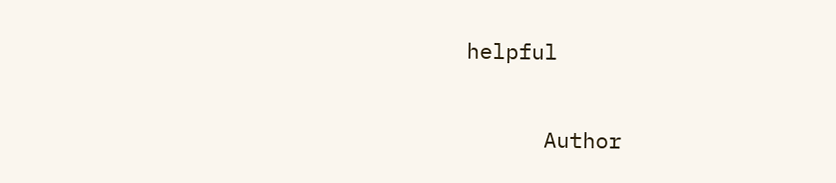helpful

      Author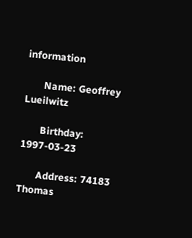information

      Name: Geoffrey Lueilwitz

      Birthday: 1997-03-23

      Address: 74183 Thomas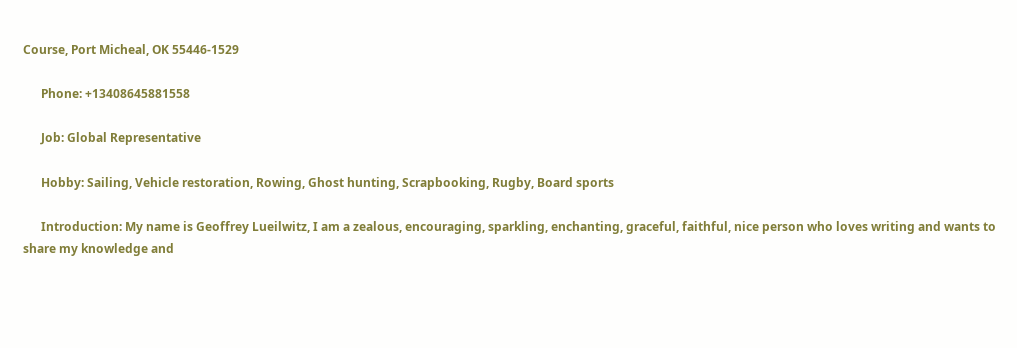Course, Port Micheal, OK 55446-1529

      Phone: +13408645881558

      Job: Global Representative

      Hobby: Sailing, Vehicle restoration, Rowing, Ghost hunting, Scrapbooking, Rugby, Board sports

      Introduction: My name is Geoffrey Lueilwitz, I am a zealous, encouraging, sparkling, enchanting, graceful, faithful, nice person who loves writing and wants to share my knowledge and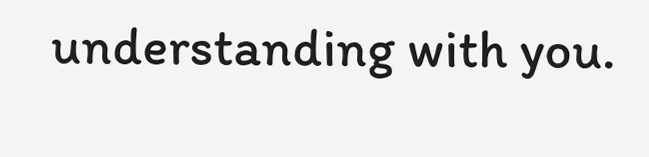understanding with you.